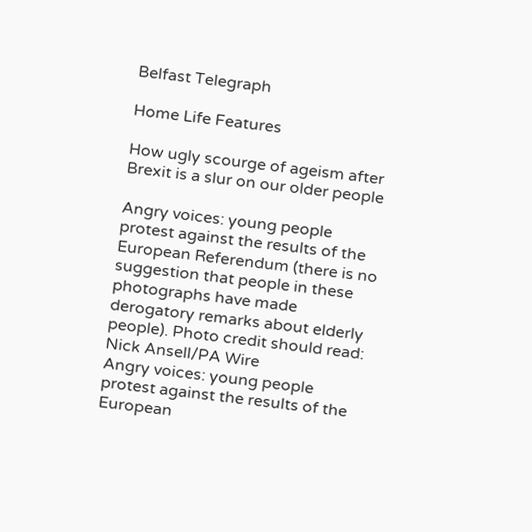Belfast Telegraph

Home Life Features

How ugly scourge of ageism after Brexit is a slur on our older people

Angry voices: young people protest against the results of the European Referendum (there is no suggestion that people in these photographs have made derogatory remarks about elderly people). Photo credit should read: Nick Ansell/PA Wire
Angry voices: young people protest against the results of the European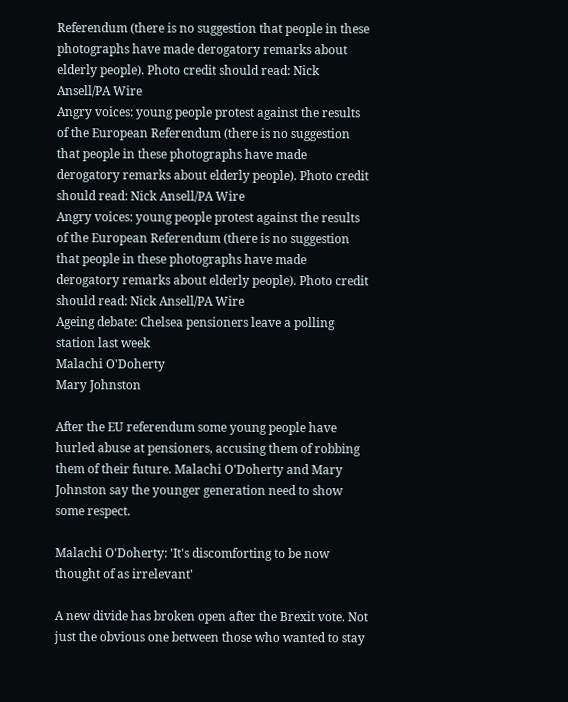Referendum (there is no suggestion that people in these photographs have made derogatory remarks about elderly people). Photo credit should read: Nick Ansell/PA Wire
Angry voices: young people protest against the results of the European Referendum (there is no suggestion that people in these photographs have made derogatory remarks about elderly people). Photo credit should read: Nick Ansell/PA Wire
Angry voices: young people protest against the results of the European Referendum (there is no suggestion that people in these photographs have made derogatory remarks about elderly people). Photo credit should read: Nick Ansell/PA Wire
Ageing debate: Chelsea pensioners leave a polling station last week
Malachi O'Doherty
Mary Johnston

After the EU referendum some young people have hurled abuse at pensioners, accusing them of robbing them of their future. Malachi O'Doherty and Mary Johnston say the younger generation need to show some respect.

Malachi O'Doherty: 'It's discomforting to be now thought of as irrelevant'

A new divide has broken open after the Brexit vote. Not just the obvious one between those who wanted to stay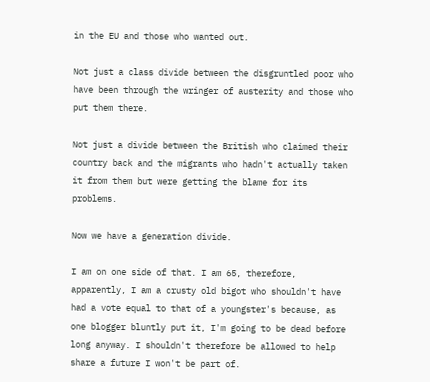in the EU and those who wanted out.

Not just a class divide between the disgruntled poor who have been through the wringer of austerity and those who put them there.

Not just a divide between the British who claimed their country back and the migrants who hadn't actually taken it from them but were getting the blame for its problems.

Now we have a generation divide.

I am on one side of that. I am 65, therefore, apparently, I am a crusty old bigot who shouldn't have had a vote equal to that of a youngster's because, as one blogger bluntly put it, I'm going to be dead before long anyway. I shouldn't therefore be allowed to help share a future I won't be part of.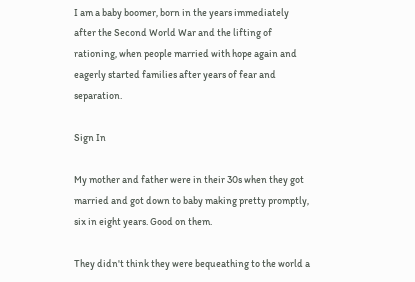I am a baby boomer, born in the years immediately after the Second World War and the lifting of rationing, when people married with hope again and eagerly started families after years of fear and separation.

Sign In

My mother and father were in their 30s when they got married and got down to baby making pretty promptly, six in eight years. Good on them.

They didn't think they were bequeathing to the world a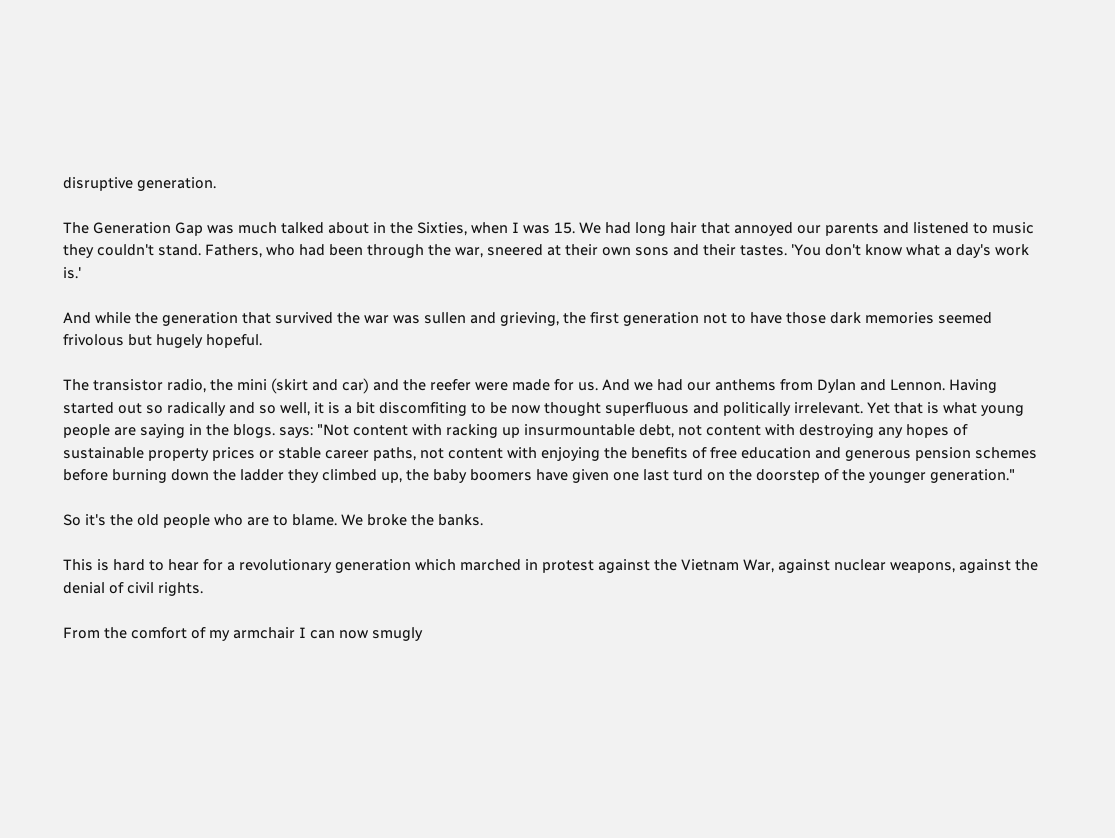disruptive generation.

The Generation Gap was much talked about in the Sixties, when I was 15. We had long hair that annoyed our parents and listened to music they couldn't stand. Fathers, who had been through the war, sneered at their own sons and their tastes. 'You don't know what a day's work is.'

And while the generation that survived the war was sullen and grieving, the first generation not to have those dark memories seemed frivolous but hugely hopeful.

The transistor radio, the mini (skirt and car) and the reefer were made for us. And we had our anthems from Dylan and Lennon. Having started out so radically and so well, it is a bit discomfiting to be now thought superfluous and politically irrelevant. Yet that is what young people are saying in the blogs. says: "Not content with racking up insurmountable debt, not content with destroying any hopes of sustainable property prices or stable career paths, not content with enjoying the benefits of free education and generous pension schemes before burning down the ladder they climbed up, the baby boomers have given one last turd on the doorstep of the younger generation."

So it's the old people who are to blame. We broke the banks.

This is hard to hear for a revolutionary generation which marched in protest against the Vietnam War, against nuclear weapons, against the denial of civil rights.

From the comfort of my armchair I can now smugly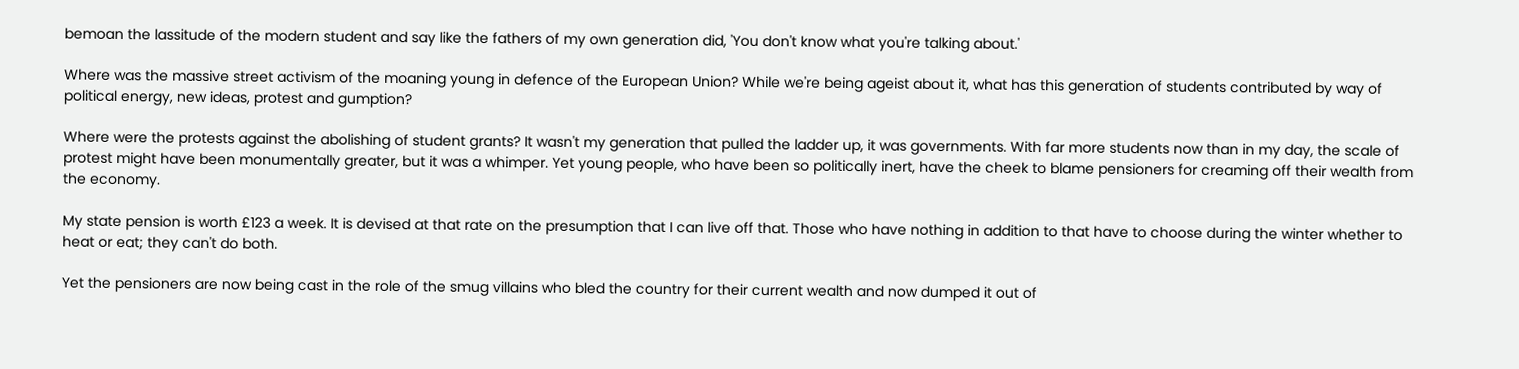bemoan the lassitude of the modern student and say like the fathers of my own generation did, 'You don't know what you're talking about.'

Where was the massive street activism of the moaning young in defence of the European Union? While we're being ageist about it, what has this generation of students contributed by way of political energy, new ideas, protest and gumption?

Where were the protests against the abolishing of student grants? It wasn't my generation that pulled the ladder up, it was governments. With far more students now than in my day, the scale of protest might have been monumentally greater, but it was a whimper. Yet young people, who have been so politically inert, have the cheek to blame pensioners for creaming off their wealth from the economy.

My state pension is worth £123 a week. It is devised at that rate on the presumption that I can live off that. Those who have nothing in addition to that have to choose during the winter whether to heat or eat; they can't do both.

Yet the pensioners are now being cast in the role of the smug villains who bled the country for their current wealth and now dumped it out of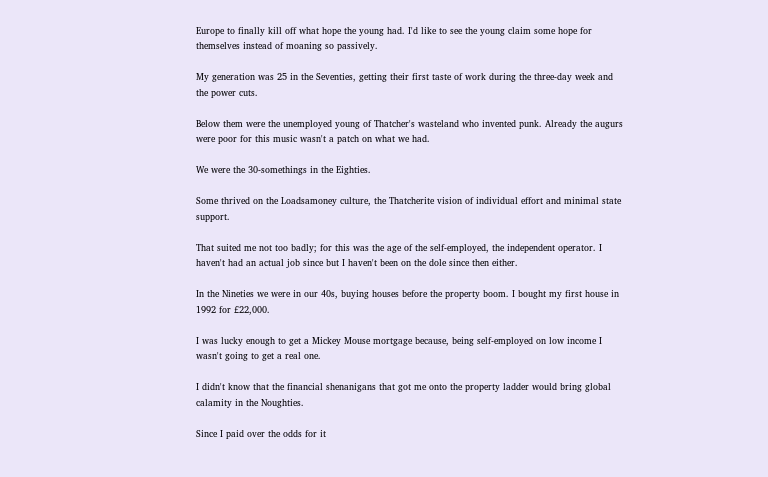Europe to finally kill off what hope the young had. I'd like to see the young claim some hope for themselves instead of moaning so passively.

My generation was 25 in the Seventies, getting their first taste of work during the three-day week and the power cuts.

Below them were the unemployed young of Thatcher's wasteland who invented punk. Already the augurs were poor for this music wasn't a patch on what we had.

We were the 30-somethings in the Eighties.

Some thrived on the Loadsamoney culture, the Thatcherite vision of individual effort and minimal state support.

That suited me not too badly; for this was the age of the self-employed, the independent operator. I haven't had an actual job since but I haven't been on the dole since then either.

In the Nineties we were in our 40s, buying houses before the property boom. I bought my first house in 1992 for £22,000.

I was lucky enough to get a Mickey Mouse mortgage because, being self-employed on low income I wasn't going to get a real one.

I didn't know that the financial shenanigans that got me onto the property ladder would bring global calamity in the Noughties.

Since I paid over the odds for it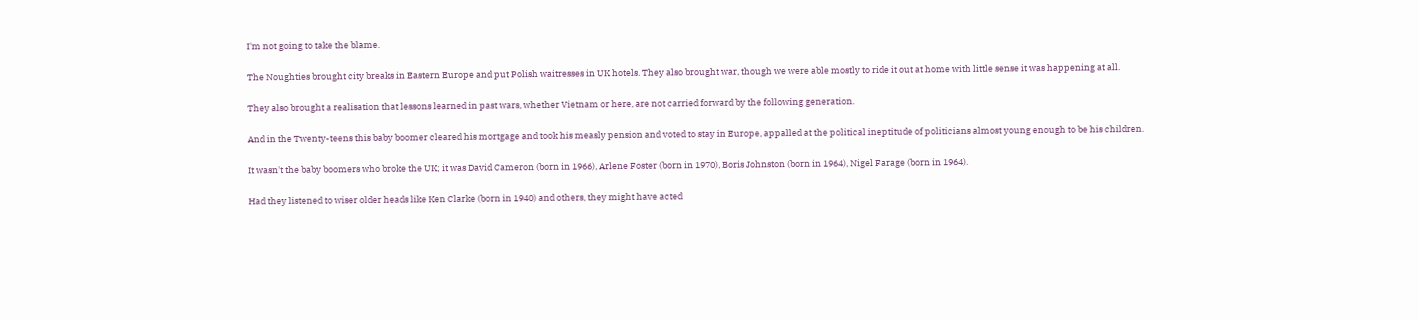I'm not going to take the blame.

The Noughties brought city breaks in Eastern Europe and put Polish waitresses in UK hotels. They also brought war, though we were able mostly to ride it out at home with little sense it was happening at all.

They also brought a realisation that lessons learned in past wars, whether Vietnam or here, are not carried forward by the following generation.

And in the Twenty-teens this baby boomer cleared his mortgage and took his measly pension and voted to stay in Europe, appalled at the political ineptitude of politicians almost young enough to be his children.

It wasn't the baby boomers who broke the UK; it was David Cameron (born in 1966), Arlene Foster (born in 1970), Boris Johnston (born in 1964), Nigel Farage (born in 1964).

Had they listened to wiser older heads like Ken Clarke (born in 1940) and others, they might have acted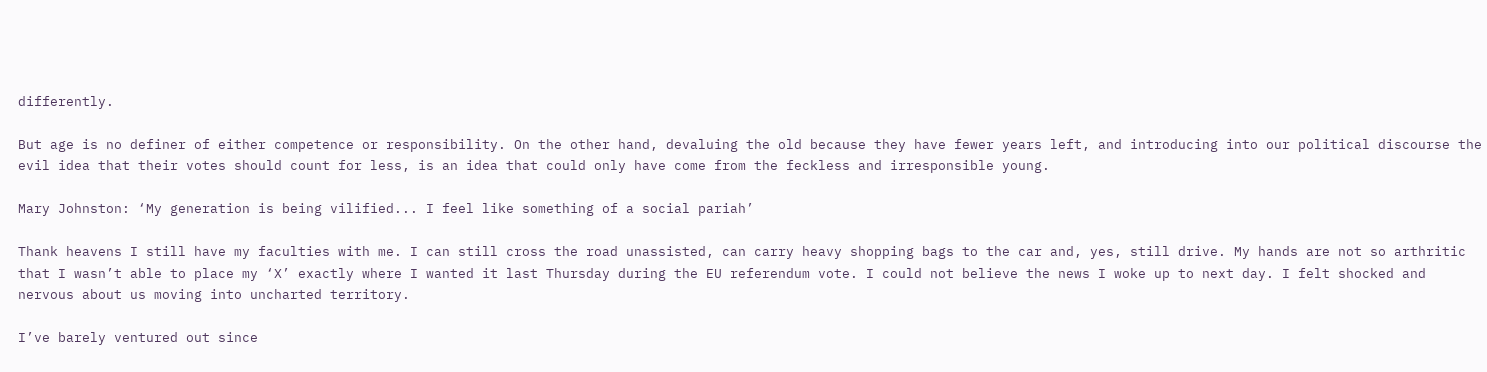differently.

But age is no definer of either competence or responsibility. On the other hand, devaluing the old because they have fewer years left, and introducing into our political discourse the evil idea that their votes should count for less, is an idea that could only have come from the feckless and irresponsible young.

Mary Johnston: ‘My generation is being vilified... I feel like something of a social pariah’

Thank heavens I still have my faculties with me. I can still cross the road unassisted, can carry heavy shopping bags to the car and, yes, still drive. My hands are not so arthritic that I wasn’t able to place my ‘X’ exactly where I wanted it last Thursday during the EU referendum vote. I could not believe the news I woke up to next day. I felt shocked and nervous about us moving into uncharted territory.

I’ve barely ventured out since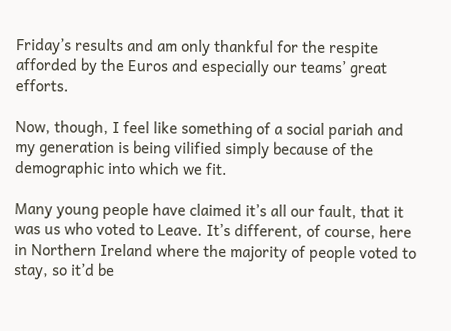Friday’s results and am only thankful for the respite afforded by the Euros and especially our teams’ great efforts.

Now, though, I feel like something of a social pariah and my generation is being vilified simply because of the demographic into which we fit.

Many young people have claimed it’s all our fault, that it was us who voted to Leave. It’s different, of course, here in Northern Ireland where the majority of people voted to stay, so it’d be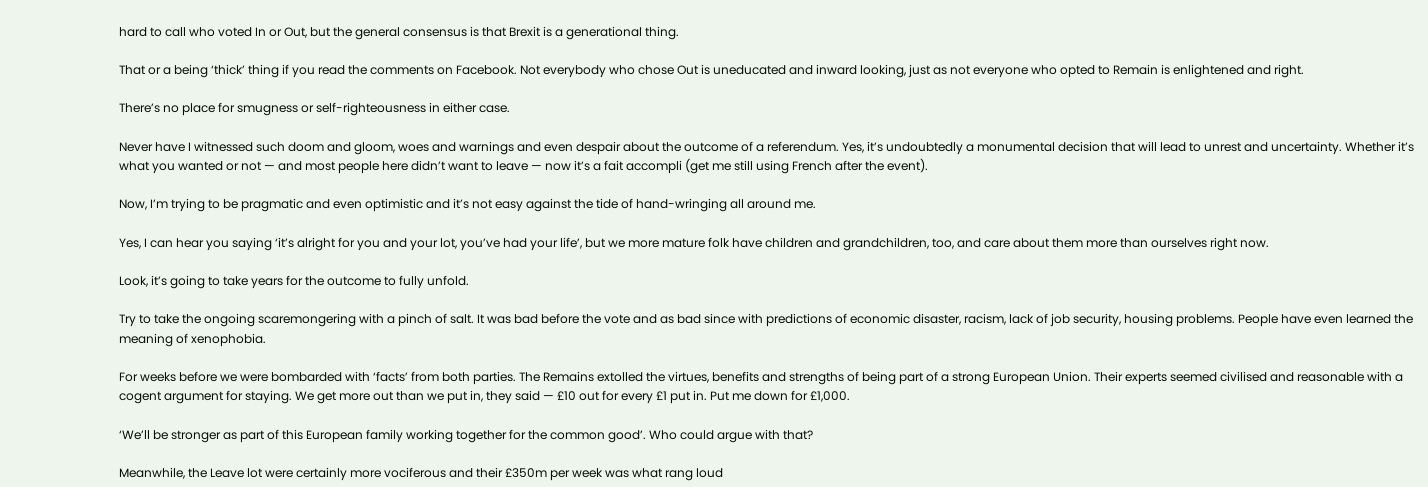hard to call who voted In or Out, but the general consensus is that Brexit is a generational thing.

That or a being ‘thick’ thing if you read the comments on Facebook. Not everybody who chose Out is uneducated and inward looking, just as not everyone who opted to Remain is enlightened and right.

There’s no place for smugness or self-righteousness in either case.

Never have I witnessed such doom and gloom, woes and warnings and even despair about the outcome of a referendum. Yes, it’s undoubtedly a monumental decision that will lead to unrest and uncertainty. Whether it’s what you wanted or not — and most people here didn’t want to leave — now it’s a fait accompli (get me still using French after the event).

Now, I’m trying to be pragmatic and even optimistic and it’s not easy against the tide of hand-wringing all around me.

Yes, I can hear you saying ‘it’s alright for you and your lot, you’ve had your life’, but we more mature folk have children and grandchildren, too, and care about them more than ourselves right now.

Look, it’s going to take years for the outcome to fully unfold.

Try to take the ongoing scaremongering with a pinch of salt. It was bad before the vote and as bad since with predictions of economic disaster, racism, lack of job security, housing problems. People have even learned the meaning of xenophobia.

For weeks before we were bombarded with ‘facts’ from both parties. The Remains extolled the virtues, benefits and strengths of being part of a strong European Union. Their experts seemed civilised and reasonable with a cogent argument for staying. We get more out than we put in, they said — £10 out for every £1 put in. Put me down for £1,000.

‘We’ll be stronger as part of this European family working together for the common good’. Who could argue with that?

Meanwhile, the Leave lot were certainly more vociferous and their £350m per week was what rang loud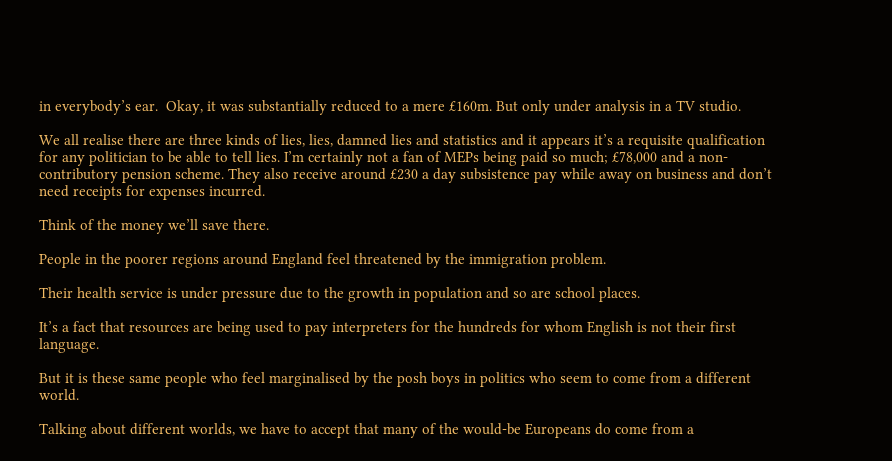in everybody’s ear.  Okay, it was substantially reduced to a mere £160m. But only under analysis in a TV studio.

We all realise there are three kinds of lies, lies, damned lies and statistics and it appears it’s a requisite qualification for any politician to be able to tell lies. I’m certainly not a fan of MEPs being paid so much; £78,000 and a non-contributory pension scheme. They also receive around £230 a day subsistence pay while away on business and don’t need receipts for expenses incurred.

Think of the money we’ll save there.

People in the poorer regions around England feel threatened by the immigration problem.

Their health service is under pressure due to the growth in population and so are school places.

It’s a fact that resources are being used to pay interpreters for the hundreds for whom English is not their first language.

But it is these same people who feel marginalised by the posh boys in politics who seem to come from a different world.

Talking about different worlds, we have to accept that many of the would-be Europeans do come from a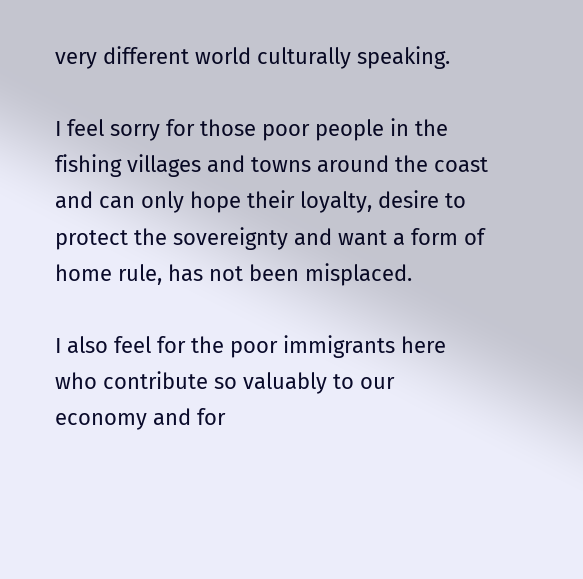very different world culturally speaking.

I feel sorry for those poor people in the fishing villages and towns around the coast and can only hope their loyalty, desire to protect the sovereignty and want a form of home rule, has not been misplaced.

I also feel for the poor immigrants here who contribute so valuably to our economy and for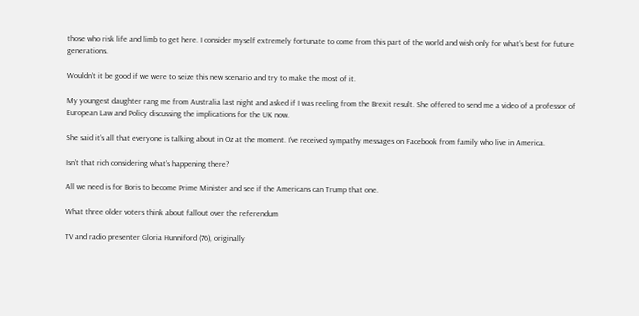those who risk life and limb to get here. I consider myself extremely fortunate to come from this part of the world and wish only for what’s best for future generations.

Wouldn’t it be good if we were to seize this new scenario and try to make the most of it.

My youngest daughter rang me from Australia last night and asked if I was reeling from the Brexit result. She offered to send me a video of a professor of European Law and Policy discussing the implications for the UK now.

She said it’s all that everyone is talking about in Oz at the moment. I’ve received sympathy messages on Facebook from family who live in America.

Isn’t that rich considering what’s happening there?

All we need is for Boris to become Prime Minister and see if the Americans can Trump that one.

What three older voters think about fallout over the referendum

TV and radio presenter Gloria Hunniford (76), originally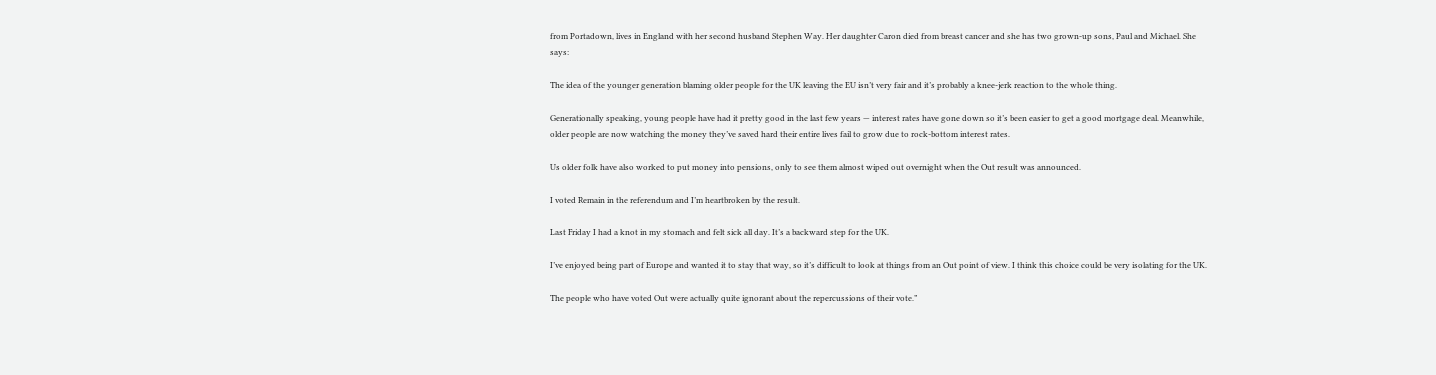from Portadown, lives in England with her second husband Stephen Way. Her daughter Caron died from breast cancer and she has two grown-up sons, Paul and Michael. She says:

The idea of the younger generation blaming older people for the UK leaving the EU isn’t very fair and it’s probably a knee-jerk reaction to the whole thing.

Generationally speaking, young people have had it pretty good in the last few years — interest rates have gone down so it’s been easier to get a good mortgage deal. Meanwhile, older people are now watching the money they’ve saved hard their entire lives fail to grow due to rock-bottom interest rates.

Us older folk have also worked to put money into pensions, only to see them almost wiped out overnight when the Out result was announced.

I voted Remain in the referendum and I’m heartbroken by the result.

Last Friday I had a knot in my stomach and felt sick all day. It’s a backward step for the UK.

I’ve enjoyed being part of Europe and wanted it to stay that way, so it’s difficult to look at things from an Out point of view. I think this choice could be very isolating for the UK.

The people who have voted Out were actually quite ignorant about the repercussions of their vote.”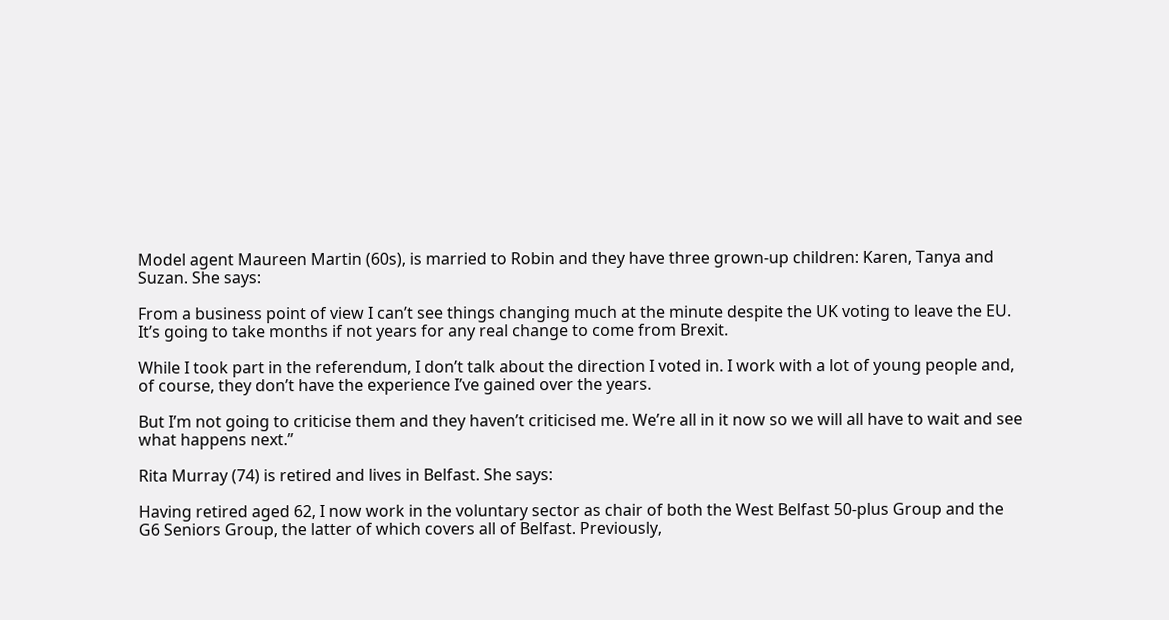Model agent Maureen Martin (60s), is married to Robin and they have three grown-up children: Karen, Tanya and Suzan. She says:

From a business point of view I can’t see things changing much at the minute despite the UK voting to leave the EU. It’s going to take months if not years for any real change to come from Brexit.

While I took part in the referendum, I don’t talk about the direction I voted in. I work with a lot of young people and, of course, they don’t have the experience I’ve gained over the years.

But I’m not going to criticise them and they haven’t criticised me. We’re all in it now so we will all have to wait and see what happens next.”

Rita Murray (74) is retired and lives in Belfast. She says:

Having retired aged 62, I now work in the voluntary sector as chair of both the West Belfast 50-plus Group and the G6 Seniors Group, the latter of which covers all of Belfast. Previously,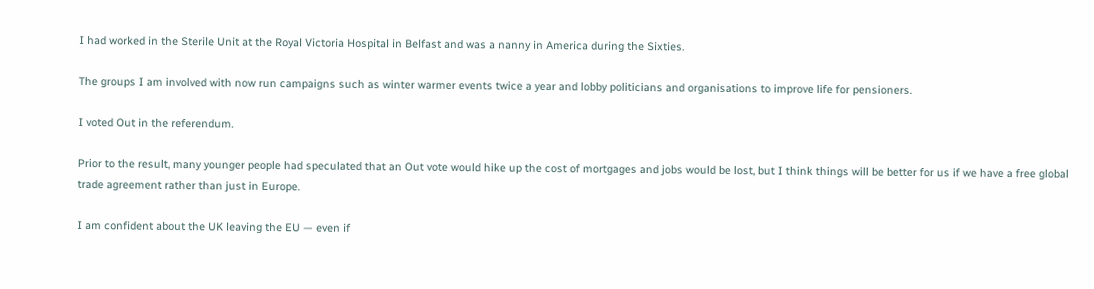I had worked in the Sterile Unit at the Royal Victoria Hospital in Belfast and was a nanny in America during the Sixties.

The groups I am involved with now run campaigns such as winter warmer events twice a year and lobby politicians and organisations to improve life for pensioners.

I voted Out in the referendum.

Prior to the result, many younger people had speculated that an Out vote would hike up the cost of mortgages and jobs would be lost, but I think things will be better for us if we have a free global trade agreement rather than just in Europe.

I am confident about the UK leaving the EU — even if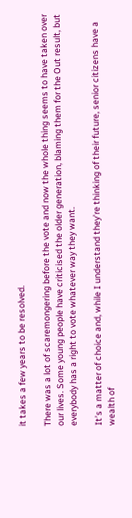it takes a few years to be resolved.

There was a lot of scaremongering before the vote and now the whole thing seems to have taken over our lives. Some young people have criticised the older generation, blaming them for the Out result, but everybody has a right to vote whatever way they want.

It’s a matter of choice and, while I understand they’re thinking of their future, senior citizens have a wealth of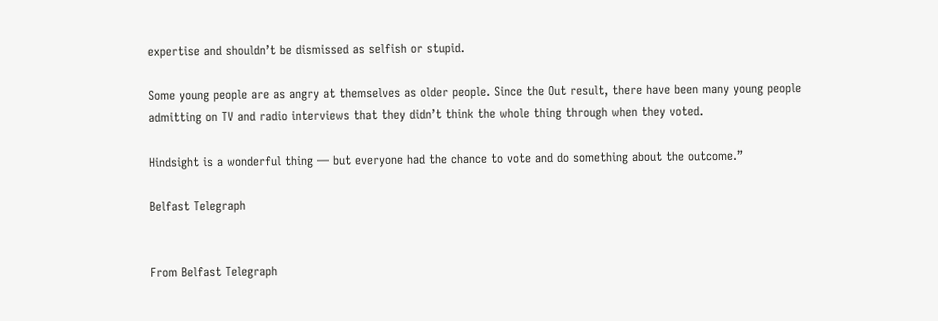expertise and shouldn’t be dismissed as selfish or stupid.

Some young people are as angry at themselves as older people. Since the Out result, there have been many young people admitting on TV and radio interviews that they didn’t think the whole thing through when they voted.

Hindsight is a wonderful thing — but everyone had the chance to vote and do something about the outcome.”

Belfast Telegraph


From Belfast Telegraph